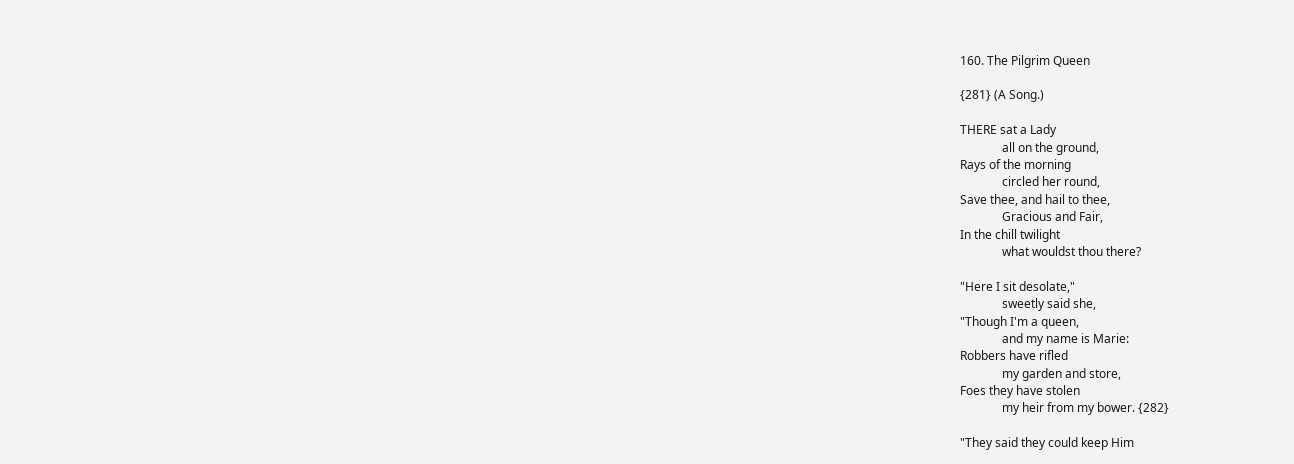160. The Pilgrim Queen

{281} (A Song.)

THERE sat a Lady
              all on the ground,
Rays of the morning
              circled her round,
Save thee, and hail to thee,
              Gracious and Fair,
In the chill twilight
              what wouldst thou there?

"Here I sit desolate,"
              sweetly said she,
"Though I'm a queen,
              and my name is Marie:
Robbers have rifled
              my garden and store,
Foes they have stolen
              my heir from my bower. {282}

"They said they could keep Him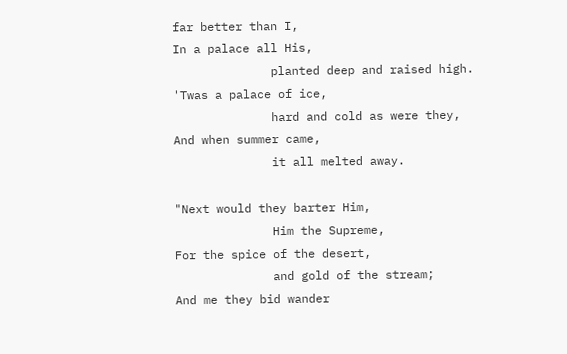far better than I,
In a palace all His,
              planted deep and raised high.
'Twas a palace of ice,
              hard and cold as were they,
And when summer came,
              it all melted away.

"Next would they barter Him,
              Him the Supreme,
For the spice of the desert,
              and gold of the stream;
And me they bid wander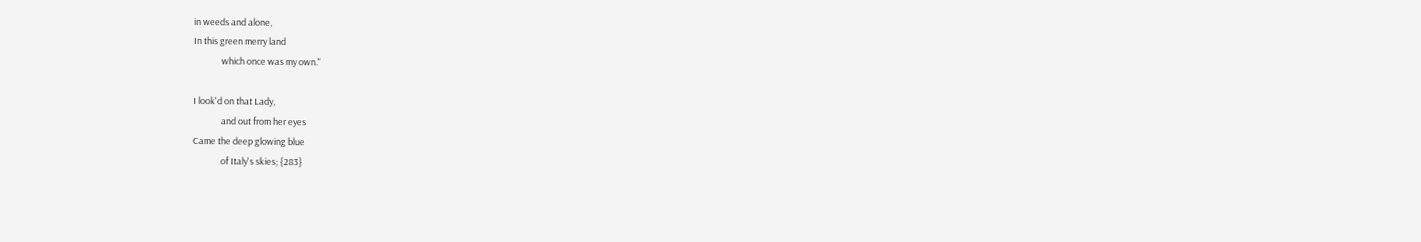in weeds and alone,
In this green merry land
              which once was my own."

I look'd on that Lady,
              and out from her eyes
Came the deep glowing blue
              of Italy's skies; {283}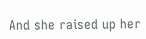And she raised up her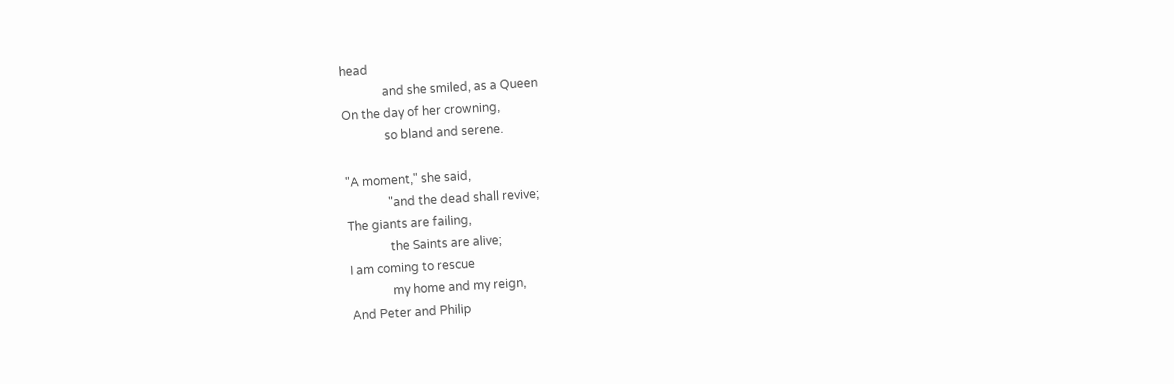head
              and she smiled, as a Queen
On the day of her crowning,
              so bland and serene.

"A moment," she said,
              "and the dead shall revive;
The giants are failing,
              the Saints are alive;
I am coming to rescue
              my home and my reign,
And Peter and Philip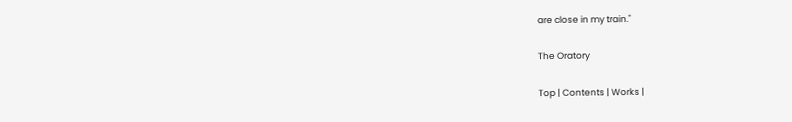are close in my train."

The Oratory

Top | Contents | Works |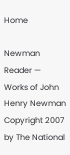Home

Newman Reader — Works of John Henry Newman
Copyright 2007 by The National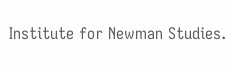Institute for Newman Studies.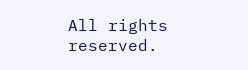All rights reserved.